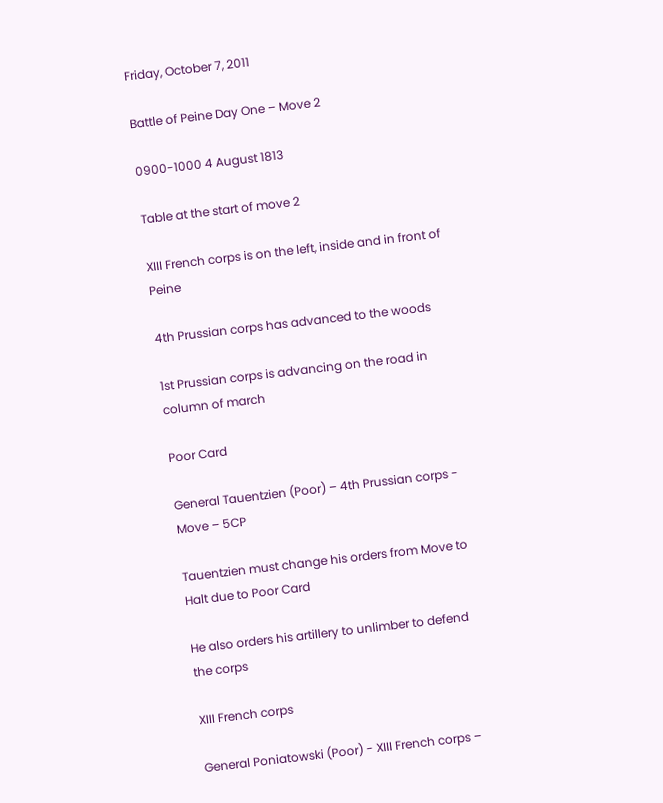Friday, October 7, 2011

Battle of Peine Day One – Move 2

0900-1000 4 August 1813

Table at the start of move 2

XIII French corps is on the left, inside and in front of Peine

4th Prussian corps has advanced to the woods

1st Prussian corps is advancing on the road in column of march

Poor Card

General Tauentzien (Poor) – 4th Prussian corps - Move – 5CP

Tauentzien must change his orders from Move to Halt due to Poor Card

He also orders his artillery to unlimber to defend the corps

XIII French corps

General Poniatowski (Poor) - XIII French corps –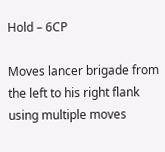Hold – 6CP

Moves lancer brigade from the left to his right flank using multiple moves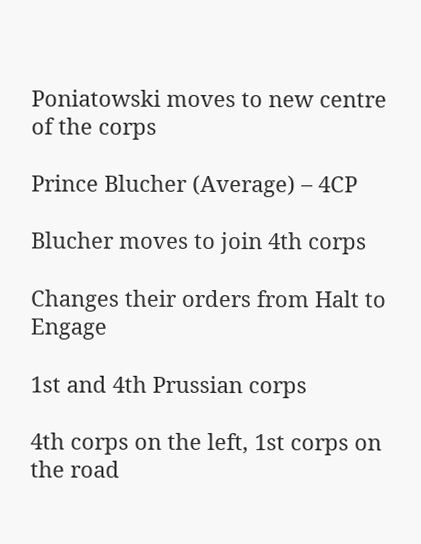Poniatowski moves to new centre of the corps

Prince Blucher (Average) – 4CP

Blucher moves to join 4th corps

Changes their orders from Halt to Engage

1st and 4th Prussian corps

4th corps on the left, 1st corps on the road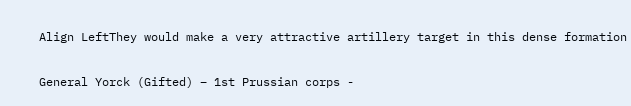Align LeftThey would make a very attractive artillery target in this dense formation

General Yorck (Gifted) – 1st Prussian corps -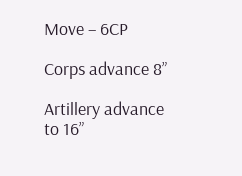Move – 6CP

Corps advance 8”

Artillery advance to 16”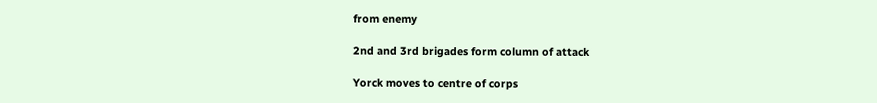from enemy

2nd and 3rd brigades form column of attack

Yorck moves to centre of corps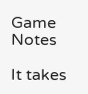Game Notes

It takes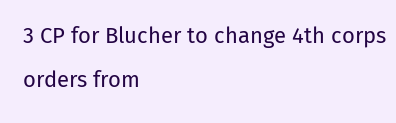3 CP for Blucher to change 4th corps orders from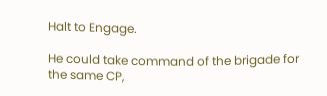Halt to Engage.

He could take command of the brigade for the same CP,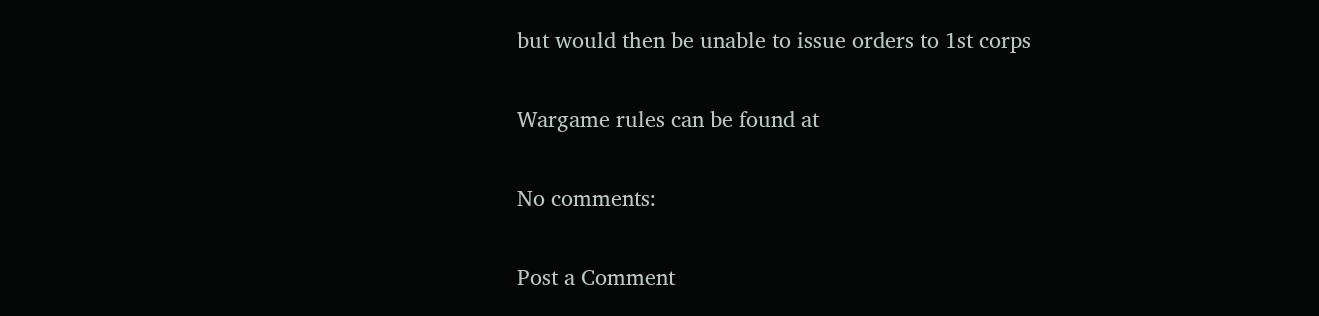but would then be unable to issue orders to 1st corps

Wargame rules can be found at

No comments:

Post a Comment